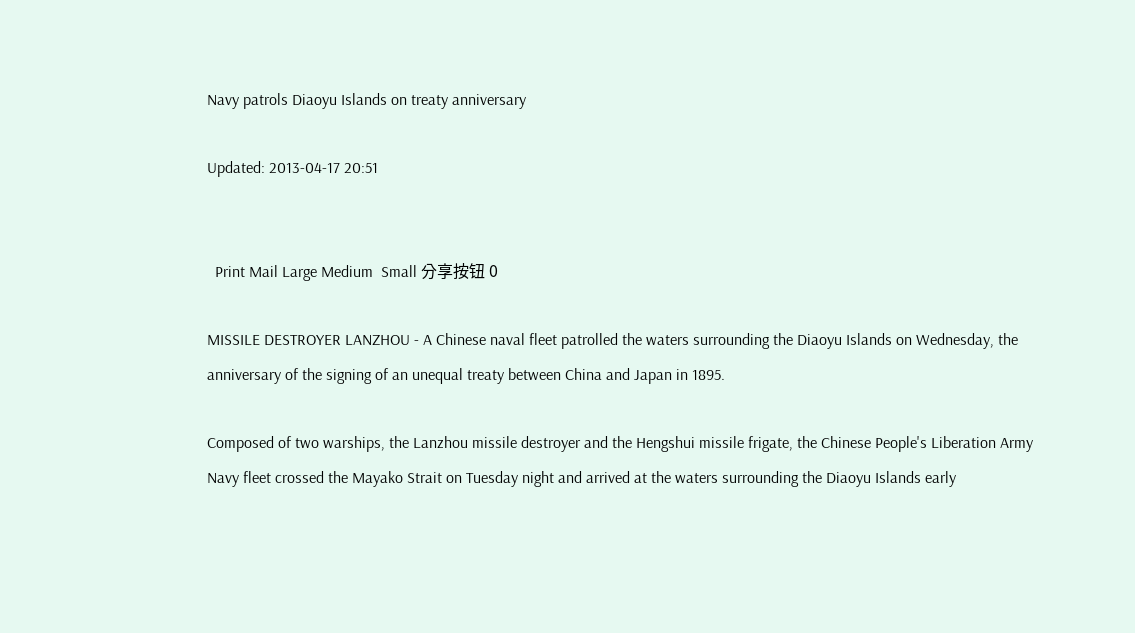Navy patrols Diaoyu Islands on treaty anniversary

Updated: 2013-04-17 20:51


  Print Mail Large Medium  Small 分享按钮 0

MISSILE DESTROYER LANZHOU - A Chinese naval fleet patrolled the waters surrounding the Diaoyu Islands on Wednesday, the anniversary of the signing of an unequal treaty between China and Japan in 1895.

Composed of two warships, the Lanzhou missile destroyer and the Hengshui missile frigate, the Chinese People's Liberation Army Navy fleet crossed the Mayako Strait on Tuesday night and arrived at the waters surrounding the Diaoyu Islands early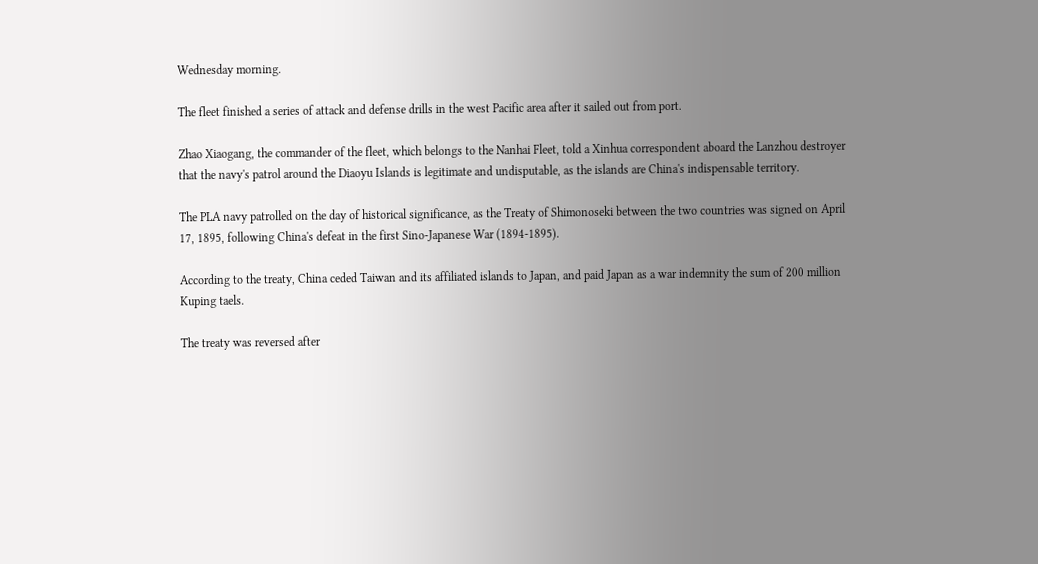Wednesday morning.

The fleet finished a series of attack and defense drills in the west Pacific area after it sailed out from port.

Zhao Xiaogang, the commander of the fleet, which belongs to the Nanhai Fleet, told a Xinhua correspondent aboard the Lanzhou destroyer that the navy's patrol around the Diaoyu Islands is legitimate and undisputable, as the islands are China's indispensable territory.

The PLA navy patrolled on the day of historical significance, as the Treaty of Shimonoseki between the two countries was signed on April 17, 1895, following China's defeat in the first Sino-Japanese War (1894-1895).

According to the treaty, China ceded Taiwan and its affiliated islands to Japan, and paid Japan as a war indemnity the sum of 200 million Kuping taels.

The treaty was reversed after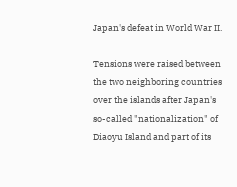Japan's defeat in World War II.

Tensions were raised between the two neighboring countries over the islands after Japan's so-called "nationalization" of Diaoyu Island and part of its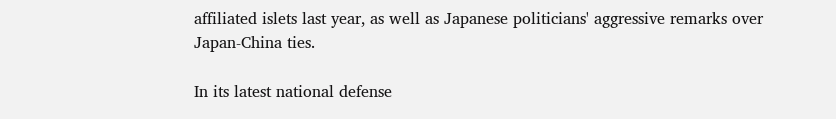affiliated islets last year, as well as Japanese politicians' aggressive remarks over Japan-China ties.

In its latest national defense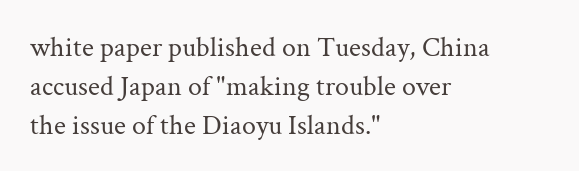white paper published on Tuesday, China accused Japan of "making trouble over the issue of the Diaoyu Islands."